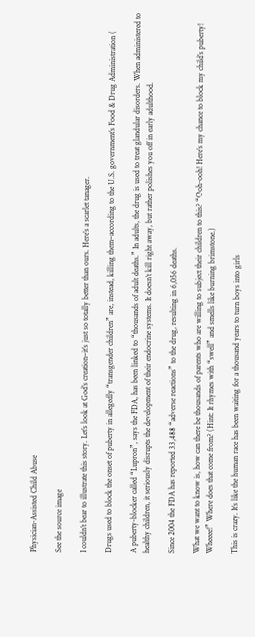Physician-Assisted Child Abuse

See the source image

I couldn’t bear to illustrate this story. Let’s look at God’s creation–it’s just so totally better than ours. Here’s a scarlet tanager.

Drugs used to block the onset of puberty in allegedly “transgender children” are, instead, killing them–according to the U.S. government’s Food & Drug Administration (

A puberty-blocker called “Lupron”, says the FDA, has been linked to “thousands of adult deaths.” In adults, the drug is used to treat glandular disorders. When administered to healthy children, it seriously disrupts the development of their endocrine systems. It doesn’t kill right away, but rather polishes you off in early adulthood.

Since 2004 the FDA has reported 33,488 “adverse reactions” to the drug, resulting in 6,056 deaths.

What we want to know is, how can there be thousands of parents who are willing to subject their children to this? “Ooh-ooh! Here’s my chance to block my child’s puberty! Wheeee!” Where does that come from? (Hint: It rhymes with “swell” and smells like burning brimstone.)

This is crazy. It’s like the human race has been waiting for a thousand years to turn boys into girls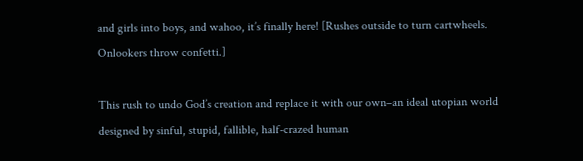and girls into boys, and wahoo, it’s finally here! [Rushes outside to turn cartwheels. Onlookers throw confetti.]

This rush to undo God’s creation and replace it with our own–an ideal utopian world designed by sinful, stupid, fallible, half-crazed human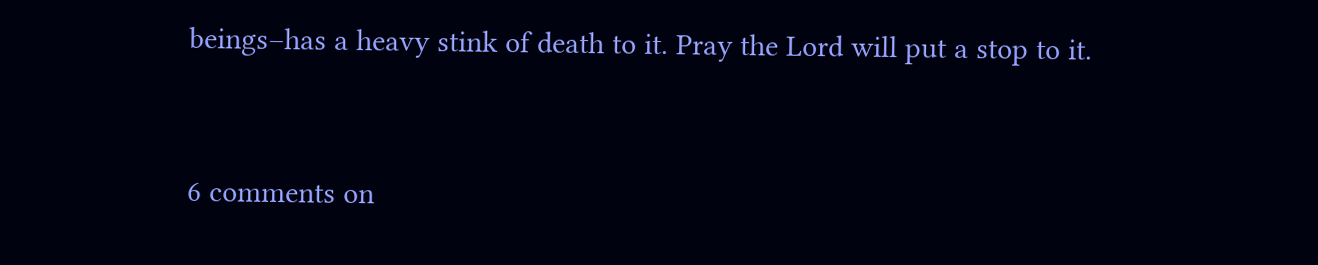beings–has a heavy stink of death to it. Pray the Lord will put a stop to it.


6 comments on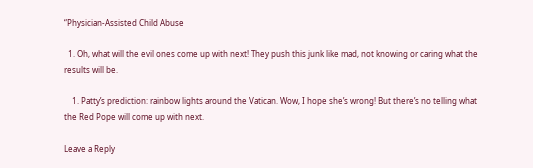“Physician-Assisted Child Abuse

  1. Oh, what will the evil ones come up with next! They push this junk like mad, not knowing or caring what the results will be.

    1. Patty’s prediction: rainbow lights around the Vatican. Wow, I hope she’s wrong! But there’s no telling what the Red Pope will come up with next.

Leave a Reply